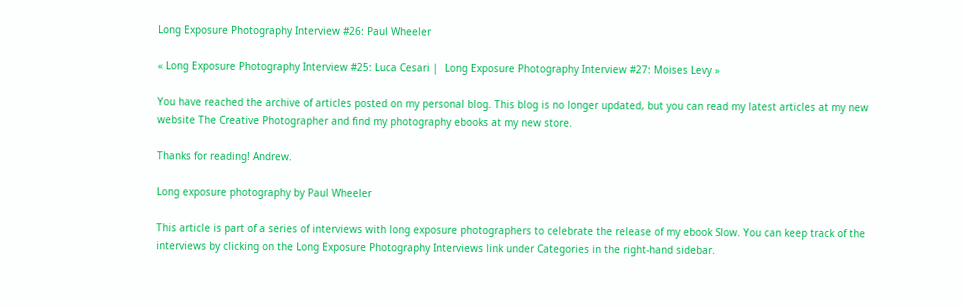Long Exposure Photography Interview #26: Paul Wheeler

« Long Exposure Photography Interview #25: Luca Cesari |  Long Exposure Photography Interview #27: Moises Levy »

You have reached the archive of articles posted on my personal blog. This blog is no longer updated, but you can read my latest articles at my new website The Creative Photographer and find my photography ebooks at my new store.

Thanks for reading! Andrew.

Long exposure photography by Paul Wheeler

This article is part of a series of interviews with long exposure photographers to celebrate the release of my ebook Slow. You can keep track of the interviews by clicking on the Long Exposure Photography Interviews link under Categories in the right-hand sidebar.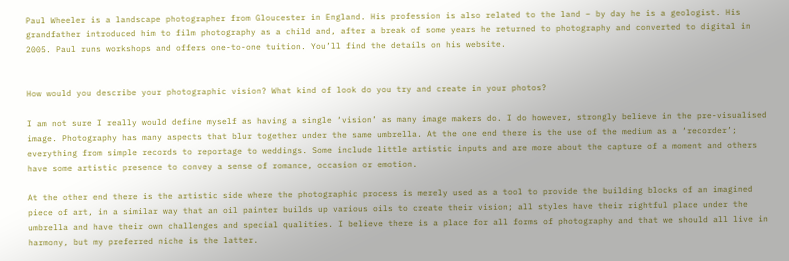Paul Wheeler is a landscape photographer from Gloucester in England. His profession is also related to the land – by day he is a geologist. His grandfather introduced him to film photography as a child and, after a break of some years he returned to photography and converted to digital in 2005. Paul runs workshops and offers one-to-one tuition. You’ll find the details on his website.


How would you describe your photographic vision? What kind of look do you try and create in your photos?

I am not sure I really would define myself as having a single ‘vision’ as many image makers do. I do however, strongly believe in the pre-visualised image. Photography has many aspects that blur together under the same umbrella. At the one end there is the use of the medium as a ‘recorder’; everything from simple records to reportage to weddings. Some include little artistic inputs and are more about the capture of a moment and others have some artistic presence to convey a sense of romance, occasion or emotion.

At the other end there is the artistic side where the photographic process is merely used as a tool to provide the building blocks of an imagined piece of art, in a similar way that an oil painter builds up various oils to create their vision; all styles have their rightful place under the umbrella and have their own challenges and special qualities. I believe there is a place for all forms of photography and that we should all live in harmony, but my preferred niche is the latter.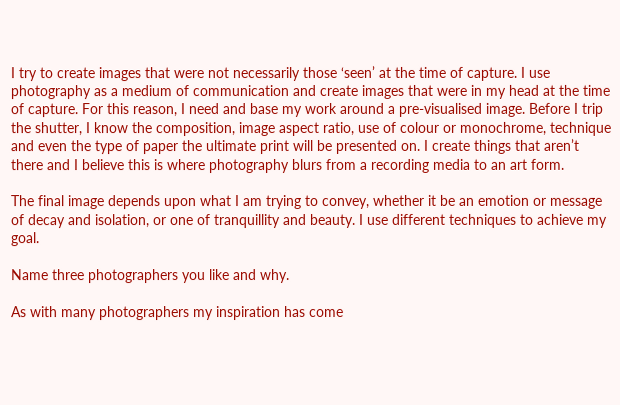I try to create images that were not necessarily those ‘seen’ at the time of capture. I use photography as a medium of communication and create images that were in my head at the time of capture. For this reason, I need and base my work around a pre-visualised image. Before I trip the shutter, I know the composition, image aspect ratio, use of colour or monochrome, technique and even the type of paper the ultimate print will be presented on. I create things that aren’t there and I believe this is where photography blurs from a recording media to an art form.

The final image depends upon what I am trying to convey, whether it be an emotion or message of decay and isolation, or one of tranquillity and beauty. I use different techniques to achieve my goal.

Name three photographers you like and why.

As with many photographers my inspiration has come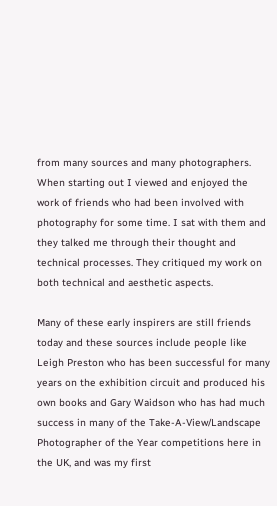from many sources and many photographers. When starting out I viewed and enjoyed the work of friends who had been involved with photography for some time. I sat with them and they talked me through their thought and technical processes. They critiqued my work on both technical and aesthetic aspects.

Many of these early inspirers are still friends today and these sources include people like Leigh Preston who has been successful for many years on the exhibition circuit and produced his own books and Gary Waidson who has had much success in many of the Take-A-View/Landscape Photographer of the Year competitions here in the UK, and was my first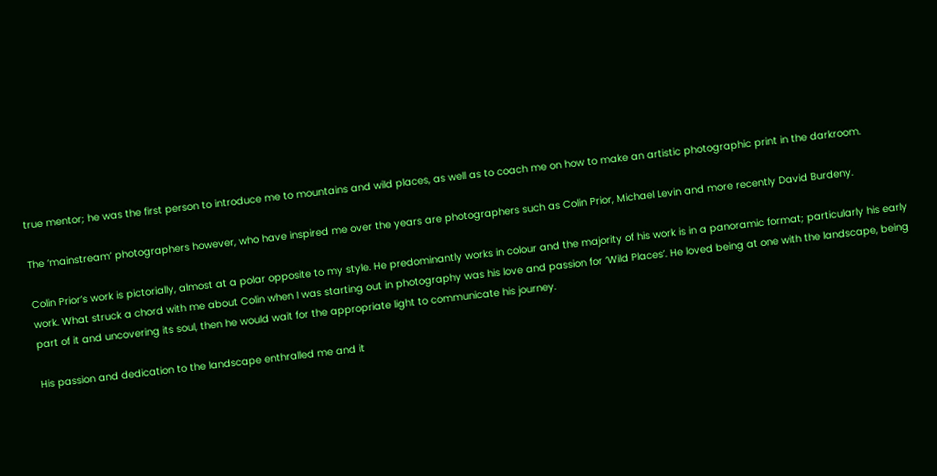true mentor; he was the first person to introduce me to mountains and wild places, as well as to coach me on how to make an artistic photographic print in the darkroom.

The ‘mainstream’ photographers however, who have inspired me over the years are photographers such as Colin Prior, Michael Levin and more recently David Burdeny.

Colin Prior’s work is pictorially, almost at a polar opposite to my style. He predominantly works in colour and the majority of his work is in a panoramic format; particularly his early work. What struck a chord with me about Colin when I was starting out in photography was his love and passion for ‘Wild Places’. He loved being at one with the landscape, being part of it and uncovering its soul, then he would wait for the appropriate light to communicate his journey.

His passion and dedication to the landscape enthralled me and it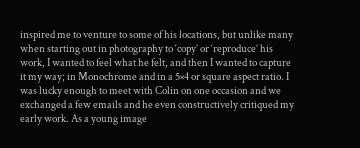inspired me to venture to some of his locations, but unlike many when starting out in photography to ‘copy’ or ‘reproduce’ his work, I wanted to feel what he felt, and then I wanted to capture it my way; in Monochrome and in a 5×4 or square aspect ratio. I was lucky enough to meet with Colin on one occasion and we exchanged a few emails and he even constructively critiqued my early work. As a young image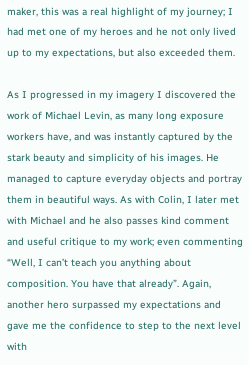maker, this was a real highlight of my journey; I had met one of my heroes and he not only lived up to my expectations, but also exceeded them.

As I progressed in my imagery I discovered the work of Michael Levin, as many long exposure workers have, and was instantly captured by the stark beauty and simplicity of his images. He managed to capture everyday objects and portray them in beautiful ways. As with Colin, I later met with Michael and he also passes kind comment and useful critique to my work; even commenting “Well, I can’t teach you anything about composition. You have that already”. Again, another hero surpassed my expectations and gave me the confidence to step to the next level with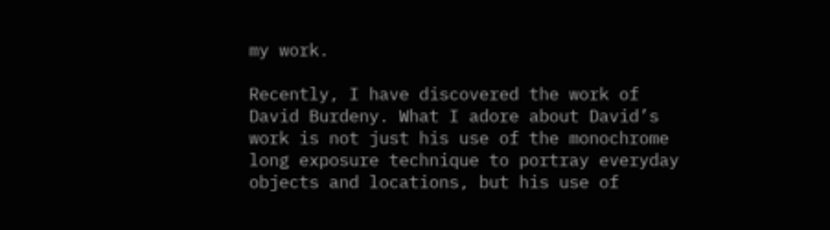my work.

Recently, I have discovered the work of David Burdeny. What I adore about David’s work is not just his use of the monochrome long exposure technique to portray everyday objects and locations, but his use of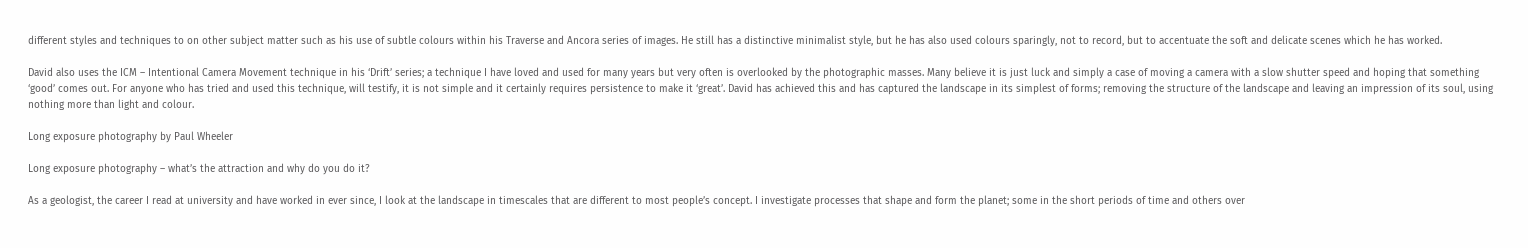different styles and techniques to on other subject matter such as his use of subtle colours within his Traverse and Ancora series of images. He still has a distinctive minimalist style, but he has also used colours sparingly, not to record, but to accentuate the soft and delicate scenes which he has worked.

David also uses the ICM – Intentional Camera Movement technique in his ‘Drift’ series; a technique I have loved and used for many years but very often is overlooked by the photographic masses. Many believe it is just luck and simply a case of moving a camera with a slow shutter speed and hoping that something ‘good’ comes out. For anyone who has tried and used this technique, will testify, it is not simple and it certainly requires persistence to make it ‘great’. David has achieved this and has captured the landscape in its simplest of forms; removing the structure of the landscape and leaving an impression of its soul, using nothing more than light and colour.

Long exposure photography by Paul Wheeler

Long exposure photography – what’s the attraction and why do you do it?

As a geologist, the career I read at university and have worked in ever since, I look at the landscape in timescales that are different to most people’s concept. I investigate processes that shape and form the planet; some in the short periods of time and others over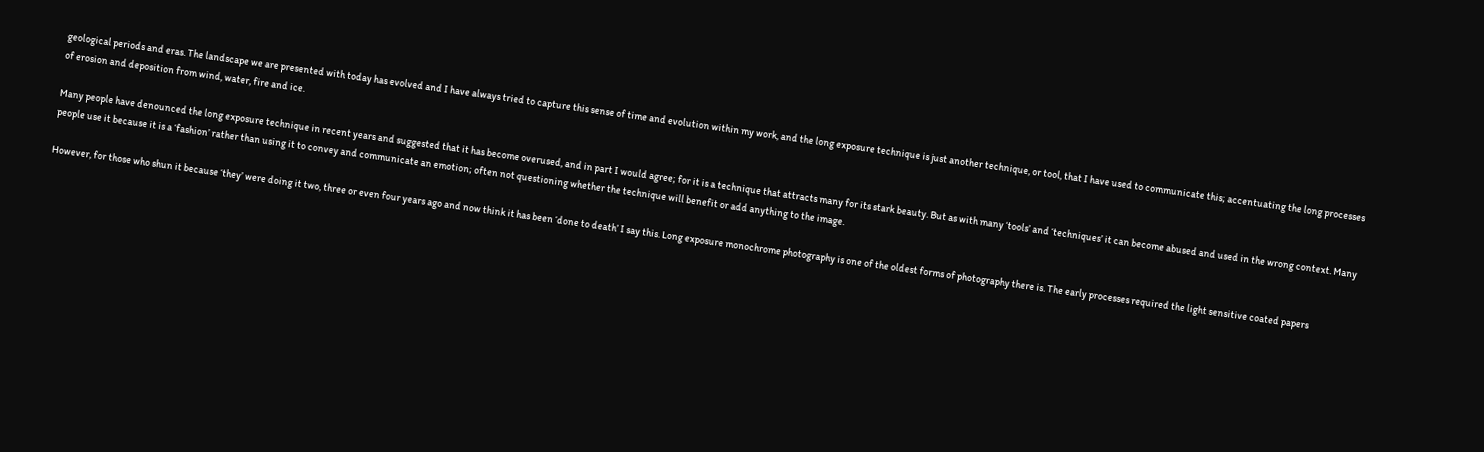geological periods and eras. The landscape we are presented with today has evolved and I have always tried to capture this sense of time and evolution within my work, and the long exposure technique is just another technique, or tool, that I have used to communicate this; accentuating the long processes of erosion and deposition from wind, water, fire and ice.

Many people have denounced the long exposure technique in recent years and suggested that it has become overused, and in part I would agree; for it is a technique that attracts many for its stark beauty. But as with many ‘tools’ and ‘techniques’ it can become abused and used in the wrong context. Many people use it because it is a ‘fashion’ rather than using it to convey and communicate an emotion; often not questioning whether the technique will benefit or add anything to the image.

However, for those who shun it because ‘they’ were doing it two, three or even four years ago and now think it has been ‘done to death’ I say this. Long exposure monochrome photography is one of the oldest forms of photography there is. The early processes required the light sensitive coated papers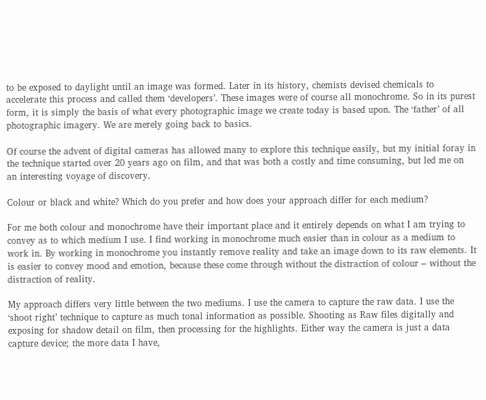to be exposed to daylight until an image was formed. Later in its history, chemists devised chemicals to accelerate this process and called them ‘developers’. These images were of course all monochrome. So in its purest form, it is simply the basis of what every photographic image we create today is based upon. The ‘father’ of all photographic imagery. We are merely going back to basics.

Of course the advent of digital cameras has allowed many to explore this technique easily, but my initial foray in the technique started over 20 years ago on film, and that was both a costly and time consuming, but led me on an interesting voyage of discovery.

Colour or black and white? Which do you prefer and how does your approach differ for each medium?

For me both colour and monochrome have their important place and it entirely depends on what I am trying to convey as to which medium I use. I find working in monochrome much easier than in colour as a medium to work in. By working in monochrome you instantly remove reality and take an image down to its raw elements. It is easier to convey mood and emotion, because these come through without the distraction of colour – without the distraction of reality.

My approach differs very little between the two mediums. I use the camera to capture the raw data. I use the ‘shoot right’ technique to capture as much tonal information as possible. Shooting as Raw files digitally and exposing for shadow detail on film, then processing for the highlights. Either way the camera is just a data capture device; the more data I have,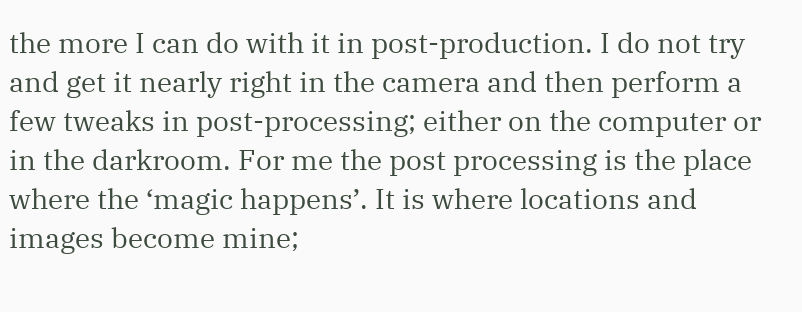the more I can do with it in post-production. I do not try and get it nearly right in the camera and then perform a few tweaks in post-processing; either on the computer or in the darkroom. For me the post processing is the place where the ‘magic happens’. It is where locations and images become mine;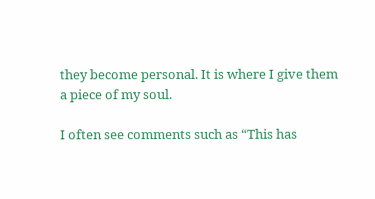they become personal. It is where I give them a piece of my soul.

I often see comments such as “This has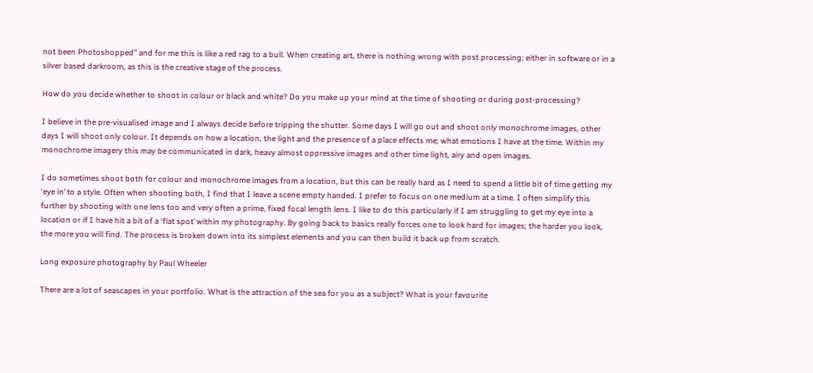not been Photoshopped” and for me this is like a red rag to a bull. When creating art, there is nothing wrong with post processing; either in software or in a silver based darkroom, as this is the creative stage of the process.

How do you decide whether to shoot in colour or black and white? Do you make up your mind at the time of shooting or during post-processing?

I believe in the pre-visualised image and I always decide before tripping the shutter. Some days I will go out and shoot only monochrome images, other days I will shoot only colour. It depends on how a location, the light and the presence of a place effects me; what emotions I have at the time. Within my monochrome imagery this may be communicated in dark, heavy almost oppressive images and other time light, airy and open images.

I do sometimes shoot both for colour and monochrome images from a location, but this can be really hard as I need to spend a little bit of time getting my ‘eye in’ to a style. Often when shooting both, I find that I leave a scene empty handed. I prefer to focus on one medium at a time. I often simplify this further by shooting with one lens too and very often a prime, fixed focal length lens. I like to do this particularly if I am struggling to get my eye into a location or if I have hit a bit of a ‘flat spot’ within my photography. By going back to basics really forces one to look hard for images; the harder you look, the more you will find. The process is broken down into its simplest elements and you can then build it back up from scratch.

Long exposure photography by Paul Wheeler

There are a lot of seascapes in your portfolio. What is the attraction of the sea for you as a subject? What is your favourite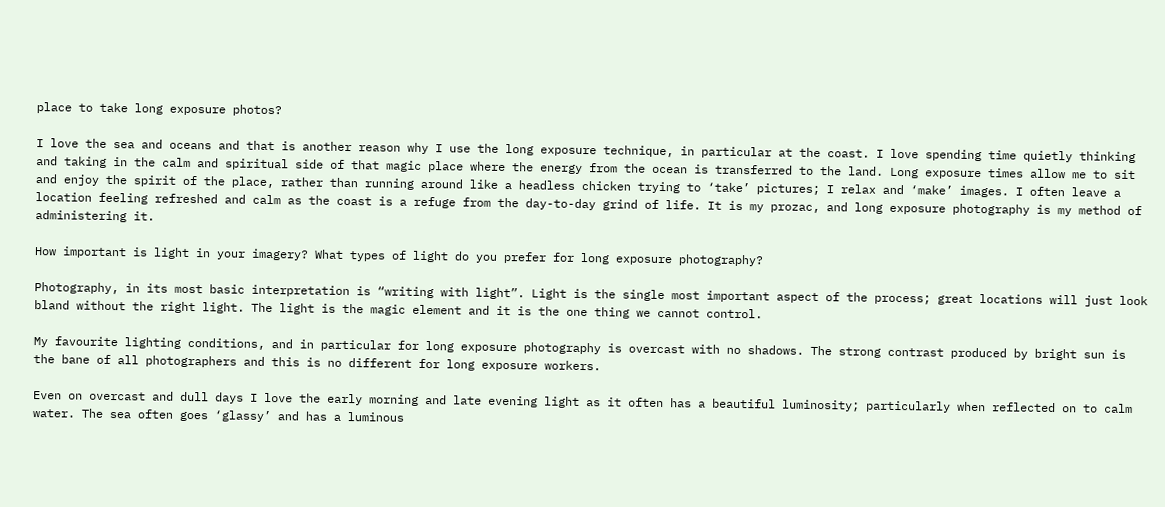place to take long exposure photos?

I love the sea and oceans and that is another reason why I use the long exposure technique, in particular at the coast. I love spending time quietly thinking and taking in the calm and spiritual side of that magic place where the energy from the ocean is transferred to the land. Long exposure times allow me to sit and enjoy the spirit of the place, rather than running around like a headless chicken trying to ‘take’ pictures; I relax and ‘make’ images. I often leave a location feeling refreshed and calm as the coast is a refuge from the day-to-day grind of life. It is my prozac, and long exposure photography is my method of administering it.

How important is light in your imagery? What types of light do you prefer for long exposure photography?

Photography, in its most basic interpretation is “writing with light”. Light is the single most important aspect of the process; great locations will just look bland without the right light. The light is the magic element and it is the one thing we cannot control.

My favourite lighting conditions, and in particular for long exposure photography is overcast with no shadows. The strong contrast produced by bright sun is the bane of all photographers and this is no different for long exposure workers.

Even on overcast and dull days I love the early morning and late evening light as it often has a beautiful luminosity; particularly when reflected on to calm water. The sea often goes ‘glassy’ and has a luminous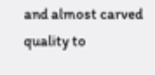and almost carved quality to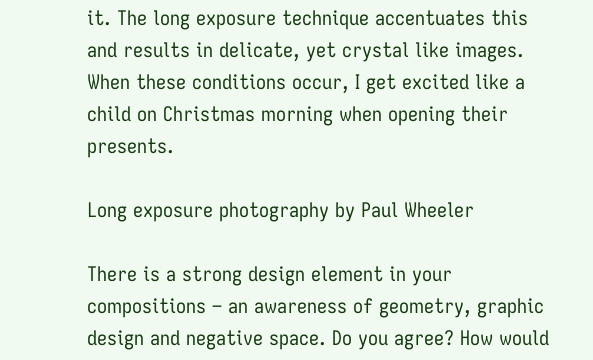it. The long exposure technique accentuates this and results in delicate, yet crystal like images. When these conditions occur, I get excited like a child on Christmas morning when opening their presents.

Long exposure photography by Paul Wheeler

There is a strong design element in your compositions – an awareness of geometry, graphic design and negative space. Do you agree? How would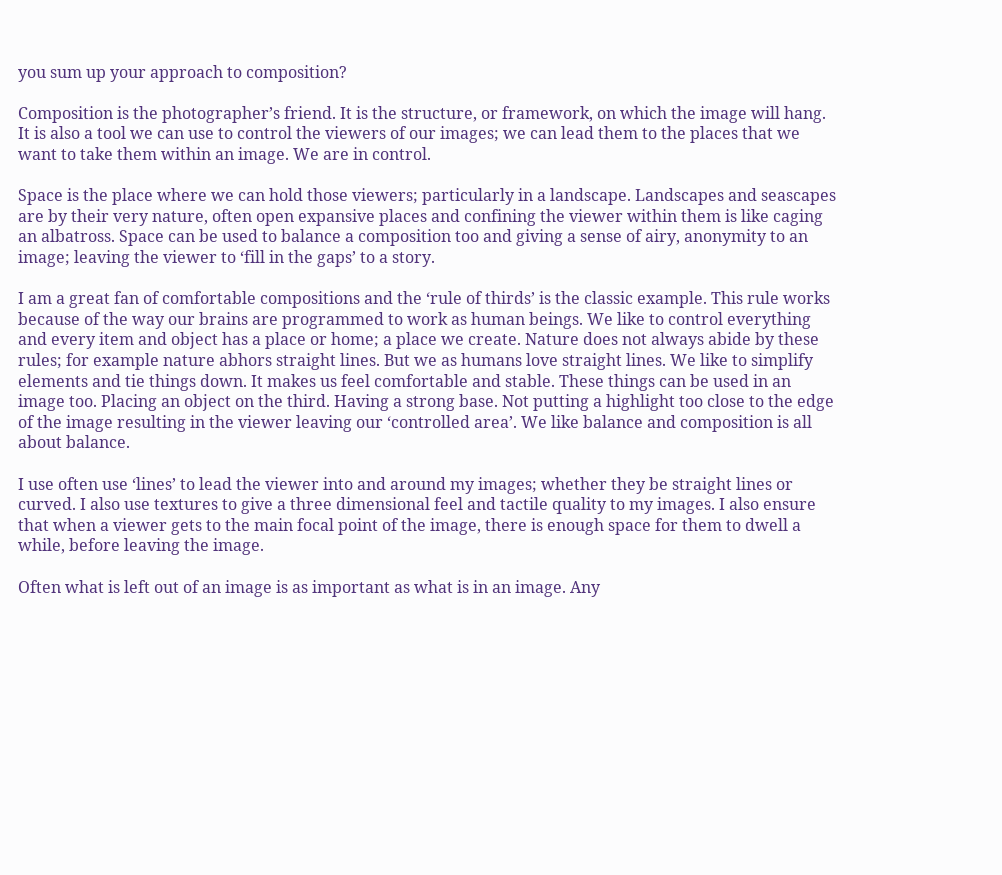you sum up your approach to composition?

Composition is the photographer’s friend. It is the structure, or framework, on which the image will hang. It is also a tool we can use to control the viewers of our images; we can lead them to the places that we want to take them within an image. We are in control.

Space is the place where we can hold those viewers; particularly in a landscape. Landscapes and seascapes are by their very nature, often open expansive places and confining the viewer within them is like caging an albatross. Space can be used to balance a composition too and giving a sense of airy, anonymity to an image; leaving the viewer to ‘fill in the gaps’ to a story.

I am a great fan of comfortable compositions and the ‘rule of thirds’ is the classic example. This rule works because of the way our brains are programmed to work as human beings. We like to control everything and every item and object has a place or home; a place we create. Nature does not always abide by these rules; for example nature abhors straight lines. But we as humans love straight lines. We like to simplify elements and tie things down. It makes us feel comfortable and stable. These things can be used in an image too. Placing an object on the third. Having a strong base. Not putting a highlight too close to the edge of the image resulting in the viewer leaving our ‘controlled area’. We like balance and composition is all about balance.

I use often use ‘lines’ to lead the viewer into and around my images; whether they be straight lines or curved. I also use textures to give a three dimensional feel and tactile quality to my images. I also ensure that when a viewer gets to the main focal point of the image, there is enough space for them to dwell a while, before leaving the image.

Often what is left out of an image is as important as what is in an image. Any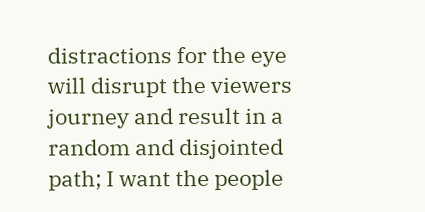distractions for the eye will disrupt the viewers journey and result in a random and disjointed path; I want the people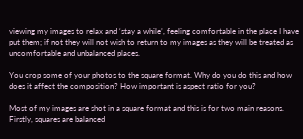viewing my images to relax and ‘stay a while’, feeling comfortable in the place I have put them; if not they will not wish to return to my images as they will be treated as uncomfortable and unbalanced places.

You crop some of your photos to the square format. Why do you do this and how does it affect the composition? How important is aspect ratio for you?

Most of my images are shot in a square format and this is for two main reasons. Firstly, squares are balanced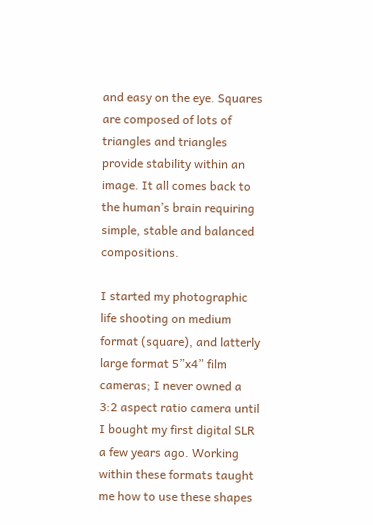and easy on the eye. Squares are composed of lots of triangles and triangles provide stability within an image. It all comes back to the human’s brain requiring simple, stable and balanced compositions.

I started my photographic life shooting on medium format (square), and latterly large format 5”x4” film cameras; I never owned a 3:2 aspect ratio camera until I bought my first digital SLR a few years ago. Working within these formats taught me how to use these shapes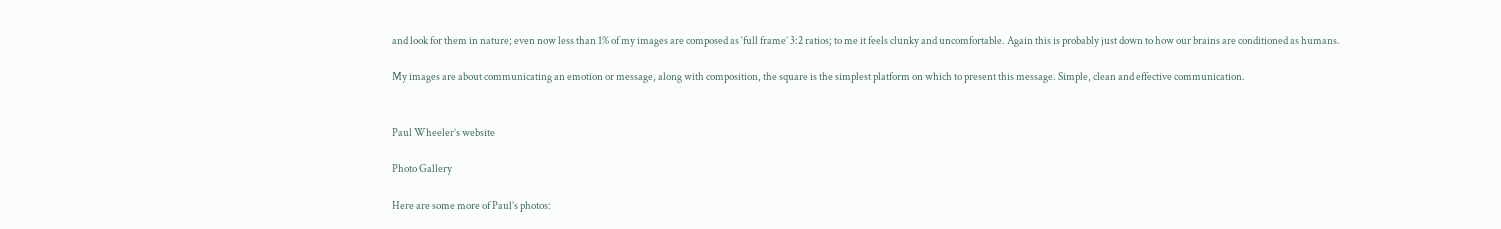and look for them in nature; even now less than 1% of my images are composed as ‘full frame’ 3:2 ratios; to me it feels clunky and uncomfortable. Again this is probably just down to how our brains are conditioned as humans.

My images are about communicating an emotion or message, along with composition, the square is the simplest platform on which to present this message. Simple, clean and effective communication.


Paul Wheeler’s website

Photo Gallery

Here are some more of Paul’s photos: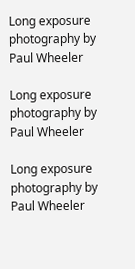Long exposure photography by Paul Wheeler

Long exposure photography by Paul Wheeler

Long exposure photography by Paul Wheeler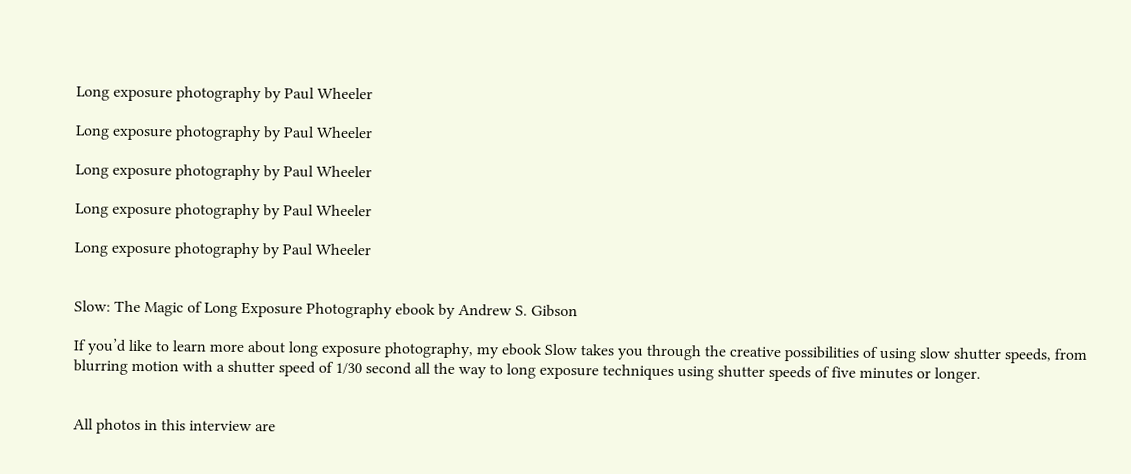Long exposure photography by Paul Wheeler

Long exposure photography by Paul Wheeler

Long exposure photography by Paul Wheeler

Long exposure photography by Paul Wheeler

Long exposure photography by Paul Wheeler


Slow: The Magic of Long Exposure Photography ebook by Andrew S. Gibson

If you’d like to learn more about long exposure photography, my ebook Slow takes you through the creative possibilities of using slow shutter speeds, from blurring motion with a shutter speed of 1/30 second all the way to long exposure techniques using shutter speeds of five minutes or longer.


All photos in this interview are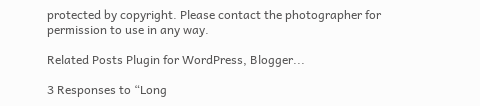protected by copyright. Please contact the photographer for permission to use in any way.

Related Posts Plugin for WordPress, Blogger...

3 Responses to “Long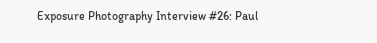Exposure Photography Interview #26: Paul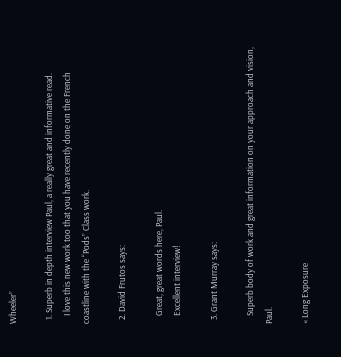Wheeler”

  1. Superb in depth interview Paul, a really great and informative read.
    I love this new work too that you have recently done on the French coastline with the “Pods” Class work.

  2. David Frutos says:

    Great, great words here, Paul.
    Excellent interview!

  3. Grant Murray says:

    Superb body of work and great information on your approach and vision, Paul.

« Long Exposure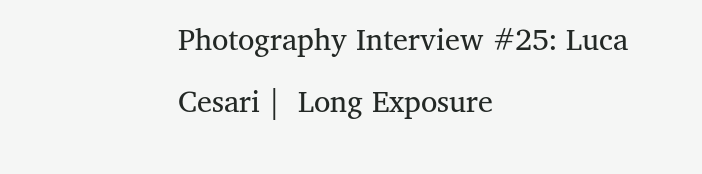Photography Interview #25: Luca Cesari |  Long Exposure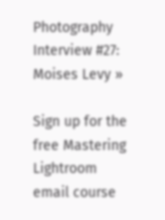Photography Interview #27: Moises Levy »

Sign up for the free Mastering Lightroom email course